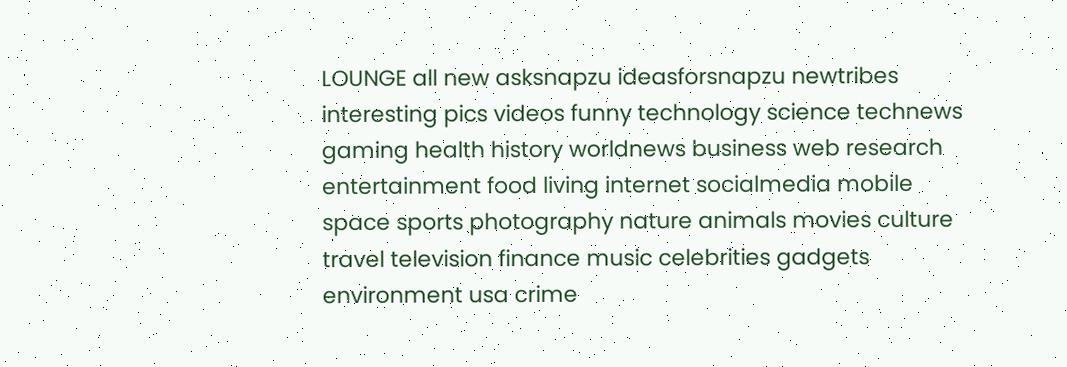LOUNGE all new asksnapzu ideasforsnapzu newtribes interesting pics videos funny technology science technews gaming health history worldnews business web research entertainment food living internet socialmedia mobile space sports photography nature animals movies culture travel television finance music celebrities gadgets environment usa crime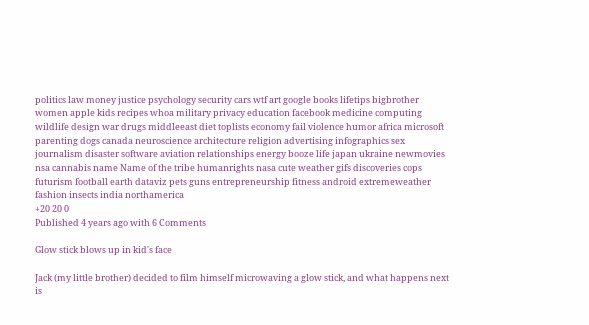politics law money justice psychology security cars wtf art google books lifetips bigbrother women apple kids recipes whoa military privacy education facebook medicine computing wildlife design war drugs middleeast diet toplists economy fail violence humor africa microsoft parenting dogs canada neuroscience architecture religion advertising infographics sex journalism disaster software aviation relationships energy booze life japan ukraine newmovies nsa cannabis name Name of the tribe humanrights nasa cute weather gifs discoveries cops futurism football earth dataviz pets guns entrepreneurship fitness android extremeweather fashion insects india northamerica
+20 20 0
Published 4 years ago with 6 Comments

Glow stick blows up in kid's face

Jack (my little brother) decided to film himself microwaving a glow stick, and what happens next is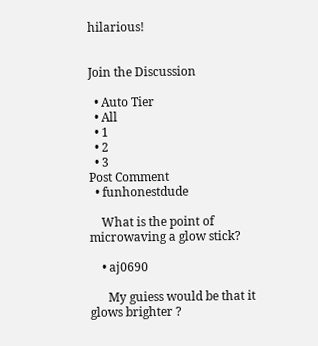hilarious!


Join the Discussion

  • Auto Tier
  • All
  • 1
  • 2
  • 3
Post Comment
  • funhonestdude

    What is the point of microwaving a glow stick?

    • aj0690

      My guiess would be that it glows brighter ?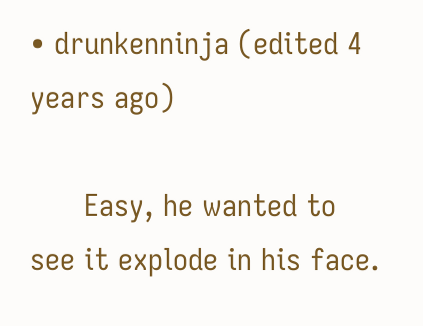• drunkenninja (edited 4 years ago)

      Easy, he wanted to see it explode in his face.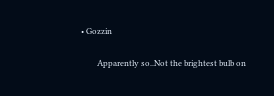• Gozzin

        Apparently so..Not the brightest bulb on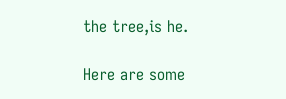the tree,is he.

Here are some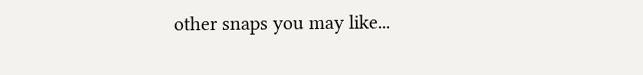other snaps you may like...